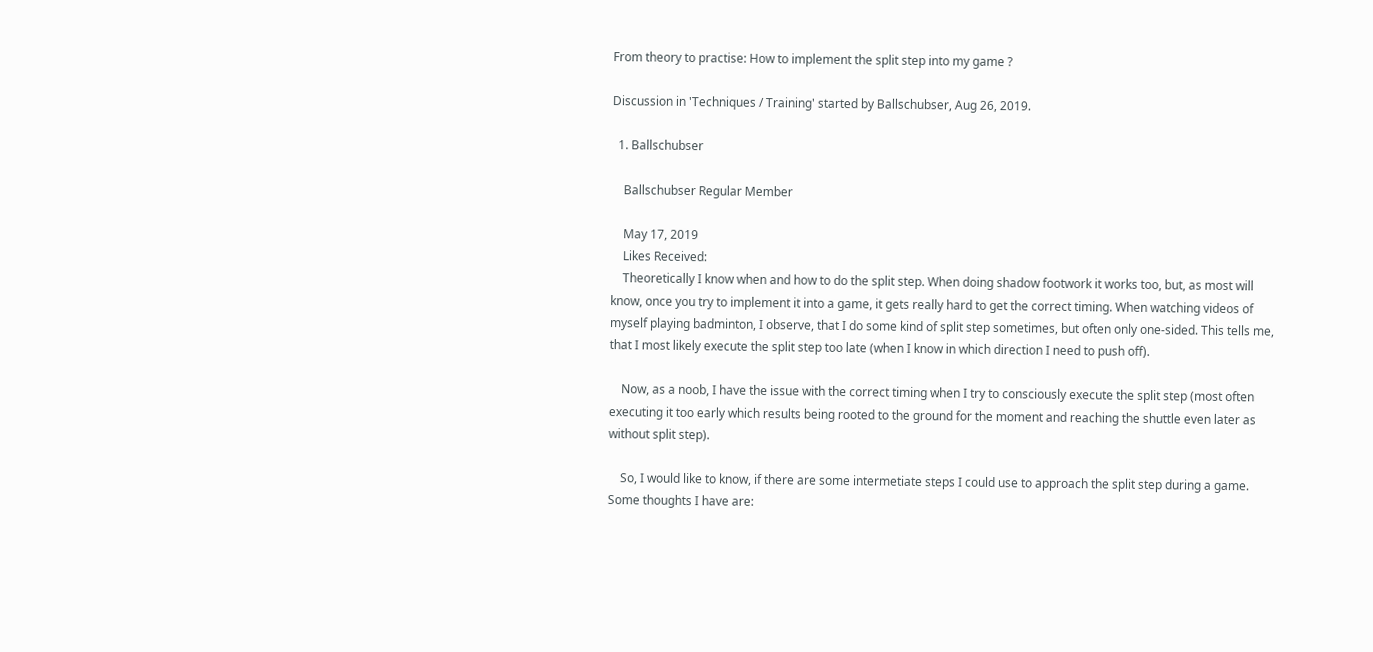From theory to practise: How to implement the split step into my game ?

Discussion in 'Techniques / Training' started by Ballschubser, Aug 26, 2019.

  1. Ballschubser

    Ballschubser Regular Member

    May 17, 2019
    Likes Received:
    Theoretically I know when and how to do the split step. When doing shadow footwork it works too, but, as most will know, once you try to implement it into a game, it gets really hard to get the correct timing. When watching videos of myself playing badminton, I observe, that I do some kind of split step sometimes, but often only one-sided. This tells me, that I most likely execute the split step too late (when I know in which direction I need to push off).

    Now, as a noob, I have the issue with the correct timing when I try to consciously execute the split step (most often executing it too early which results being rooted to the ground for the moment and reaching the shuttle even later as without split step).

    So, I would like to know, if there are some intermetiate steps I could use to approach the split step during a game. Some thoughts I have are: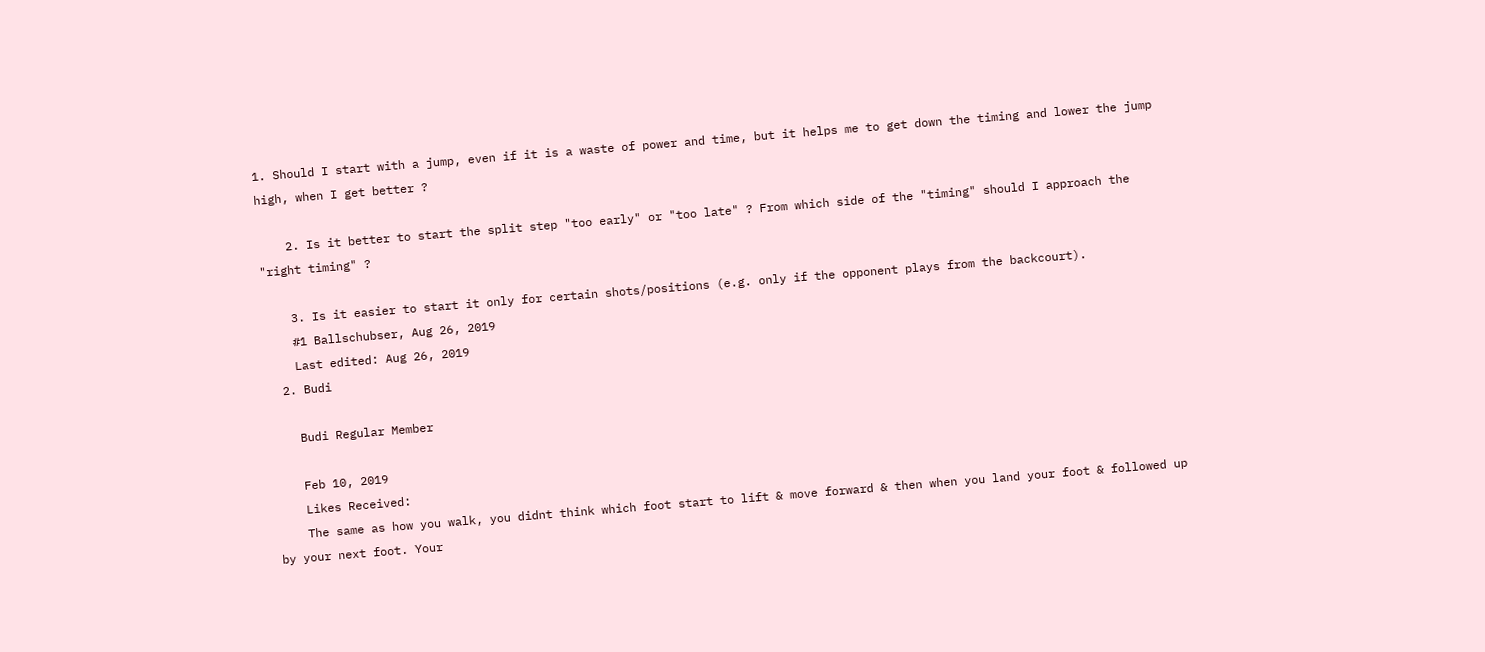1. Should I start with a jump, even if it is a waste of power and time, but it helps me to get down the timing and lower the jump high, when I get better ?

    2. Is it better to start the split step "too early" or "too late" ? From which side of the "timing" should I approach the "right timing" ?

    3. Is it easier to start it only for certain shots/positions (e.g. only if the opponent plays from the backcourt).
    #1 Ballschubser, Aug 26, 2019
    Last edited: Aug 26, 2019
  2. Budi

    Budi Regular Member

    Feb 10, 2019
    Likes Received:
    The same as how you walk, you didnt think which foot start to lift & move forward & then when you land your foot & followed up by your next foot. Your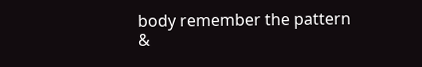body remember the pattern &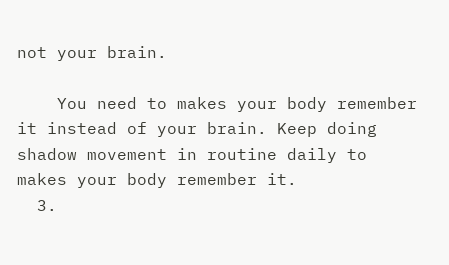not your brain.

    You need to makes your body remember it instead of your brain. Keep doing shadow movement in routine daily to makes your body remember it.
  3.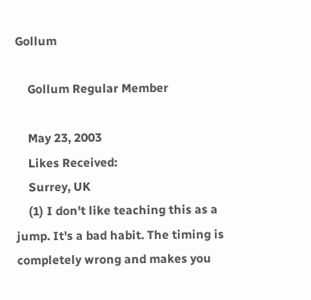Gollum

    Gollum Regular Member

    May 23, 2003
    Likes Received:
    Surrey, UK
    (1) I don't like teaching this as a jump. It's a bad habit. The timing is completely wrong and makes you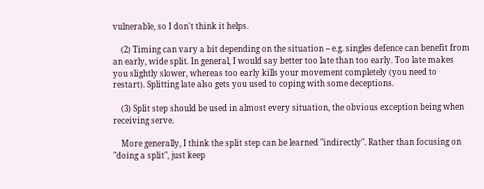vulnerable, so I don't think it helps.

    (2) Timing can vary a bit depending on the situation -- e.g. singles defence can benefit from an early, wide split. In general, I would say better too late than too early. Too late makes you slightly slower, whereas too early kills your movement completely (you need to restart). Splitting late also gets you used to coping with some deceptions.

    (3) Split step should be used in almost every situation, the obvious exception being when receiving serve.

    More generally, I think the split step can be learned "indirectly". Rather than focusing on "doing a split", just keep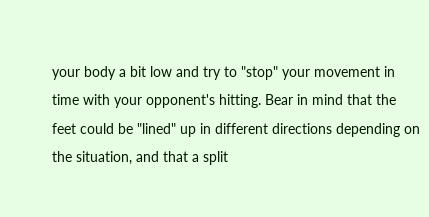your body a bit low and try to "stop" your movement in time with your opponent's hitting. Bear in mind that the feet could be "lined" up in different directions depending on the situation, and that a split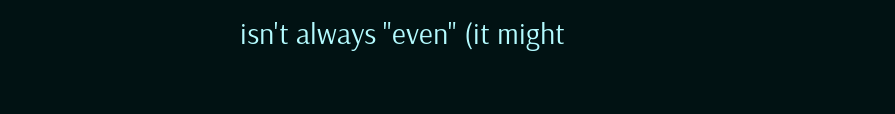isn't always "even" (it might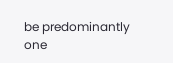be predominantly one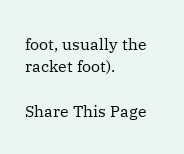foot, usually the racket foot).

Share This Page